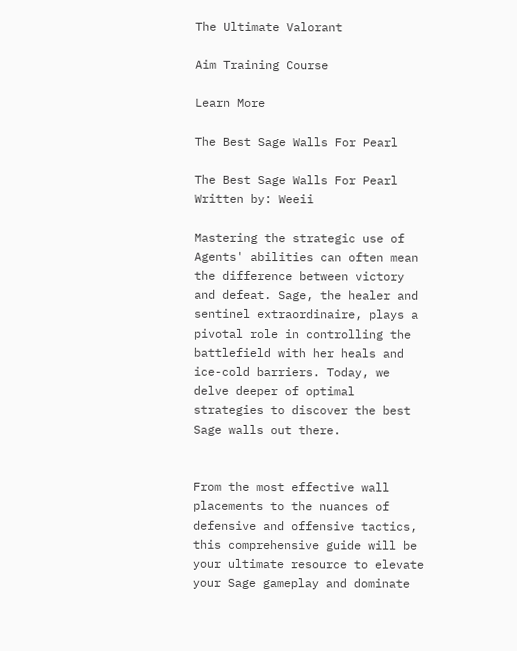The Ultimate Valorant

Aim Training Course

Learn More

The Best Sage Walls For Pearl

The Best Sage Walls For Pearl
Written by: Weeii

Mastering the strategic use of Agents' abilities can often mean the difference between victory and defeat. Sage, the healer and sentinel extraordinaire, plays a pivotal role in controlling the battlefield with her heals and ice-cold barriers. Today, we delve deeper of optimal strategies to discover the best Sage walls out there.


From the most effective wall placements to the nuances of defensive and offensive tactics, this comprehensive guide will be your ultimate resource to elevate your Sage gameplay and dominate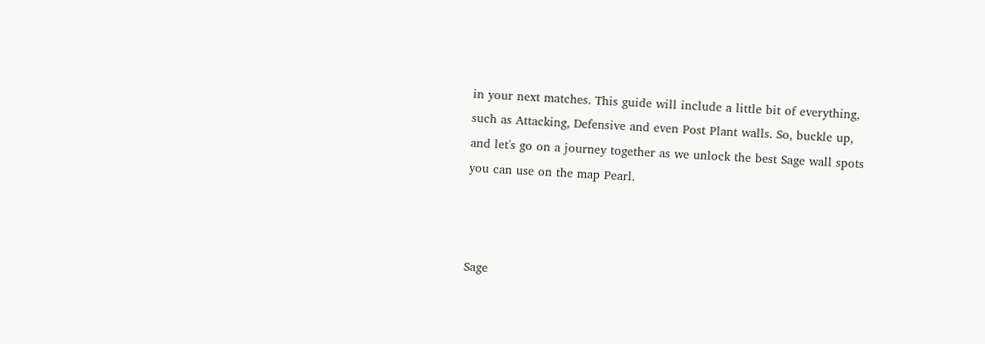in your next matches. This guide will include a little bit of everything, such as Attacking, Defensive and even Post Plant walls. So, buckle up, and let's go on a journey together as we unlock the best Sage wall spots you can use on the map Pearl.



Sage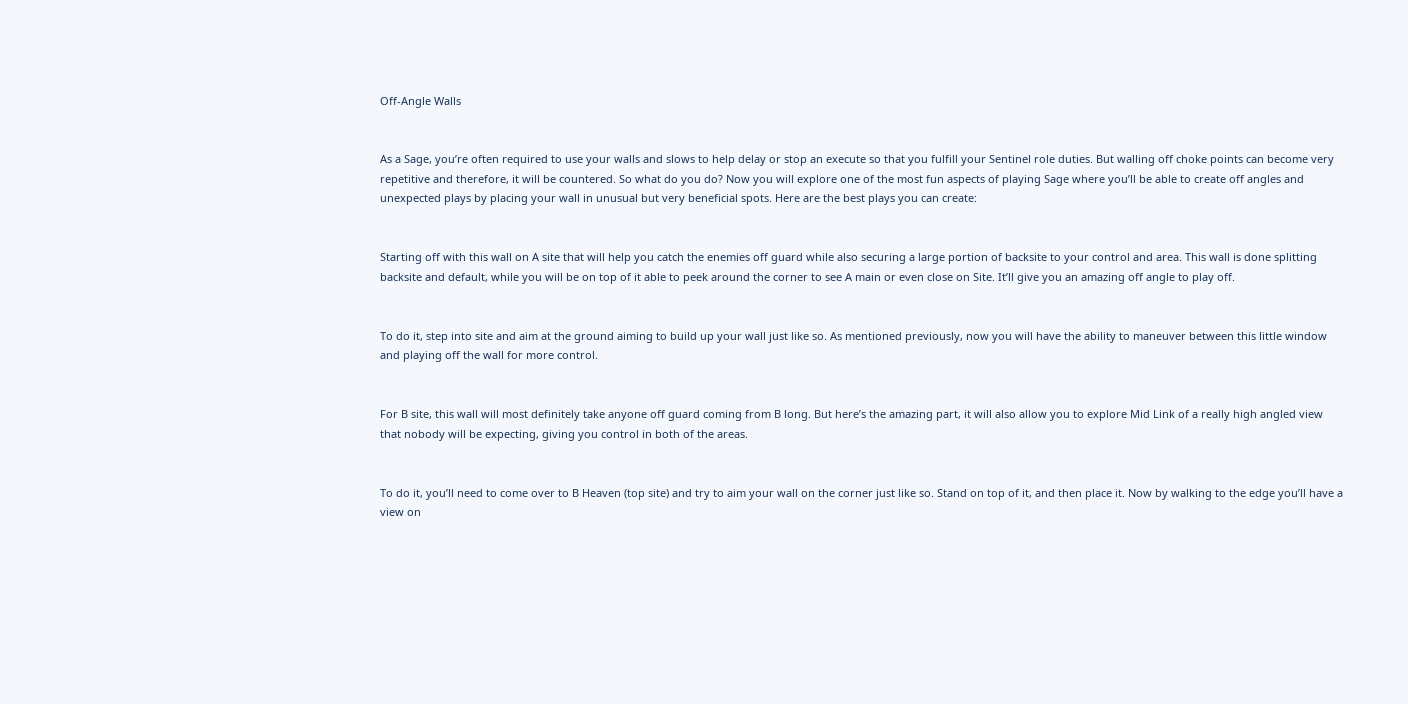Off-Angle Walls


As a Sage, you’re often required to use your walls and slows to help delay or stop an execute so that you fulfill your Sentinel role duties. But walling off choke points can become very repetitive and therefore, it will be countered. So what do you do? Now you will explore one of the most fun aspects of playing Sage where you’ll be able to create off angles and unexpected plays by placing your wall in unusual but very beneficial spots. Here are the best plays you can create:


Starting off with this wall on A site that will help you catch the enemies off guard while also securing a large portion of backsite to your control and area. This wall is done splitting backsite and default, while you will be on top of it able to peek around the corner to see A main or even close on Site. It’ll give you an amazing off angle to play off.


To do it, step into site and aim at the ground aiming to build up your wall just like so. As mentioned previously, now you will have the ability to maneuver between this little window and playing off the wall for more control.


For B site, this wall will most definitely take anyone off guard coming from B long. But here’s the amazing part, it will also allow you to explore Mid Link of a really high angled view that nobody will be expecting, giving you control in both of the areas.


To do it, you’ll need to come over to B Heaven (top site) and try to aim your wall on the corner just like so. Stand on top of it, and then place it. Now by walking to the edge you’ll have a view on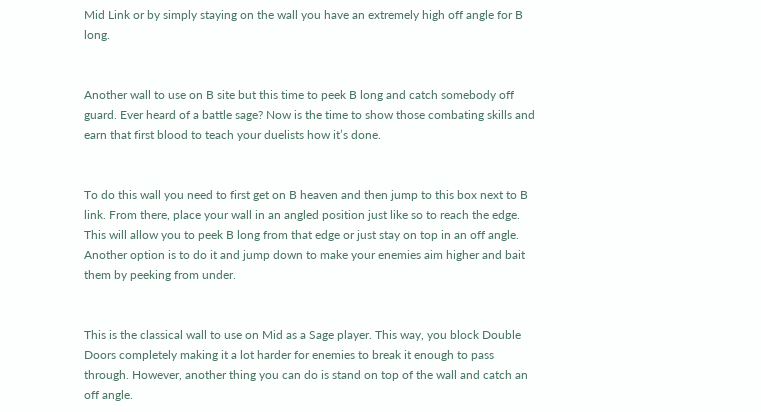Mid Link or by simply staying on the wall you have an extremely high off angle for B long.


Another wall to use on B site but this time to peek B long and catch somebody off guard. Ever heard of a battle sage? Now is the time to show those combating skills and earn that first blood to teach your duelists how it’s done.


To do this wall you need to first get on B heaven and then jump to this box next to B link. From there, place your wall in an angled position just like so to reach the edge. This will allow you to peek B long from that edge or just stay on top in an off angle. Another option is to do it and jump down to make your enemies aim higher and bait them by peeking from under.


This is the classical wall to use on Mid as a Sage player. This way, you block Double Doors completely making it a lot harder for enemies to break it enough to pass through. However, another thing you can do is stand on top of the wall and catch an off angle.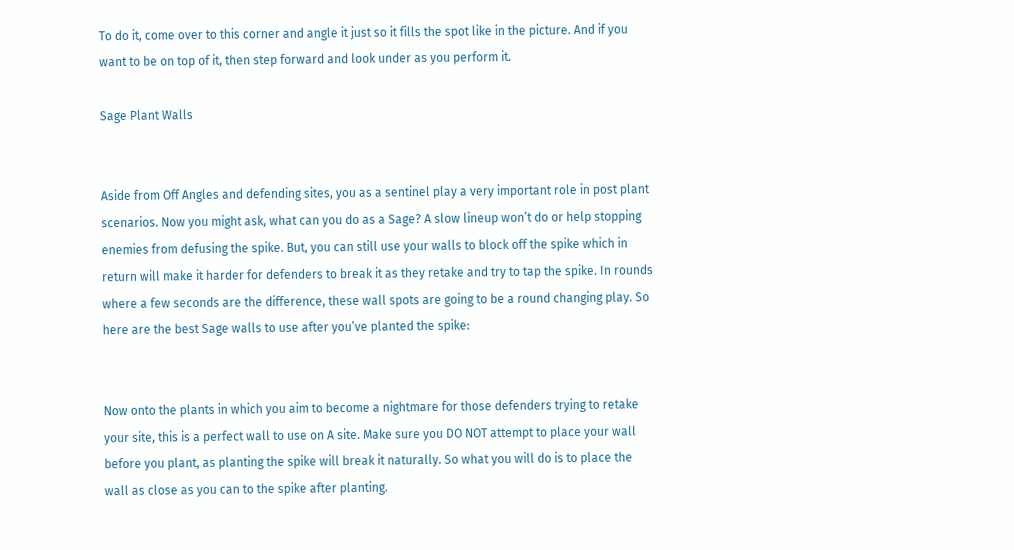To do it, come over to this corner and angle it just so it fills the spot like in the picture. And if you want to be on top of it, then step forward and look under as you perform it.

Sage Plant Walls


Aside from Off Angles and defending sites, you as a sentinel play a very important role in post plant scenarios. Now you might ask, what can you do as a Sage? A slow lineup won’t do or help stopping enemies from defusing the spike. But, you can still use your walls to block off the spike which in return will make it harder for defenders to break it as they retake and try to tap the spike. In rounds where a few seconds are the difference, these wall spots are going to be a round changing play. So here are the best Sage walls to use after you’ve planted the spike:


Now onto the plants in which you aim to become a nightmare for those defenders trying to retake your site, this is a perfect wall to use on A site. Make sure you DO NOT attempt to place your wall before you plant, as planting the spike will break it naturally. So what you will do is to place the wall as close as you can to the spike after planting.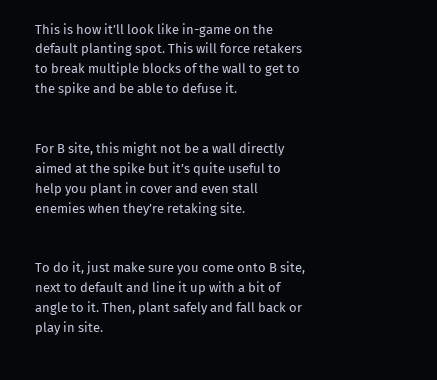This is how it’ll look like in-game on the default planting spot. This will force retakers to break multiple blocks of the wall to get to the spike and be able to defuse it.


For B site, this might not be a wall directly aimed at the spike but it’s quite useful to help you plant in cover and even stall enemies when they’re retaking site.


To do it, just make sure you come onto B site, next to default and line it up with a bit of angle to it. Then, plant safely and fall back or play in site.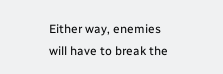Either way, enemies will have to break the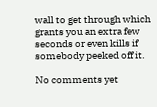wall to get through which grants you an extra few seconds or even kills if somebody peeked off it.

No comments yet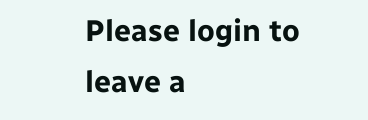Please login to leave a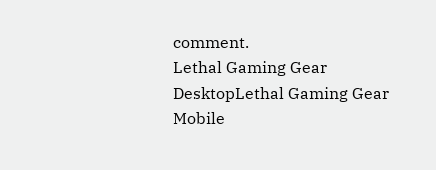comment.
Lethal Gaming Gear DesktopLethal Gaming Gear Mobile